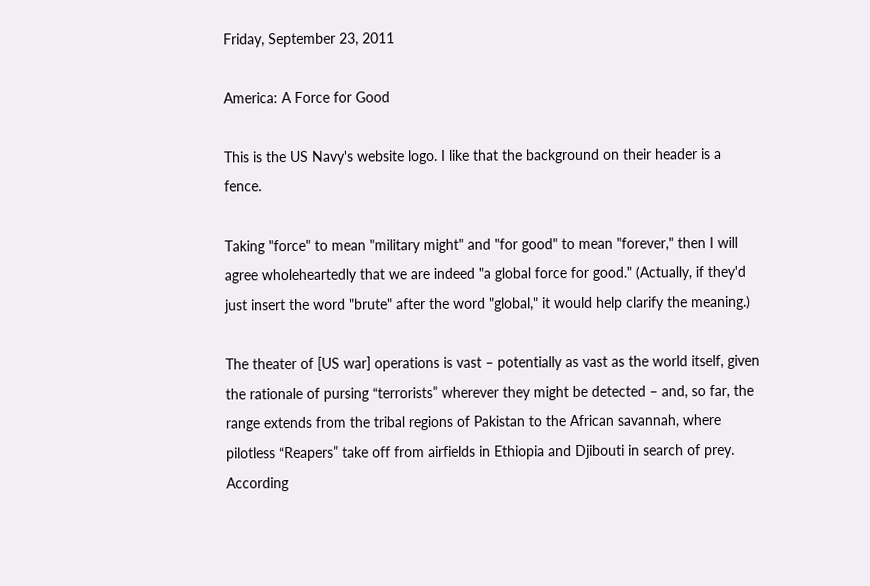Friday, September 23, 2011

America: A Force for Good

This is the US Navy's website logo. I like that the background on their header is a fence.

Taking "force" to mean "military might" and "for good" to mean "forever," then I will agree wholeheartedly that we are indeed "a global force for good." (Actually, if they'd just insert the word "brute" after the word "global," it would help clarify the meaning.)

The theater of [US war] operations is vast – potentially as vast as the world itself, given the rationale of pursing “terrorists” wherever they might be detected – and, so far, the range extends from the tribal regions of Pakistan to the African savannah, where pilotless “Reapers” take off from airfields in Ethiopia and Djibouti in search of prey. According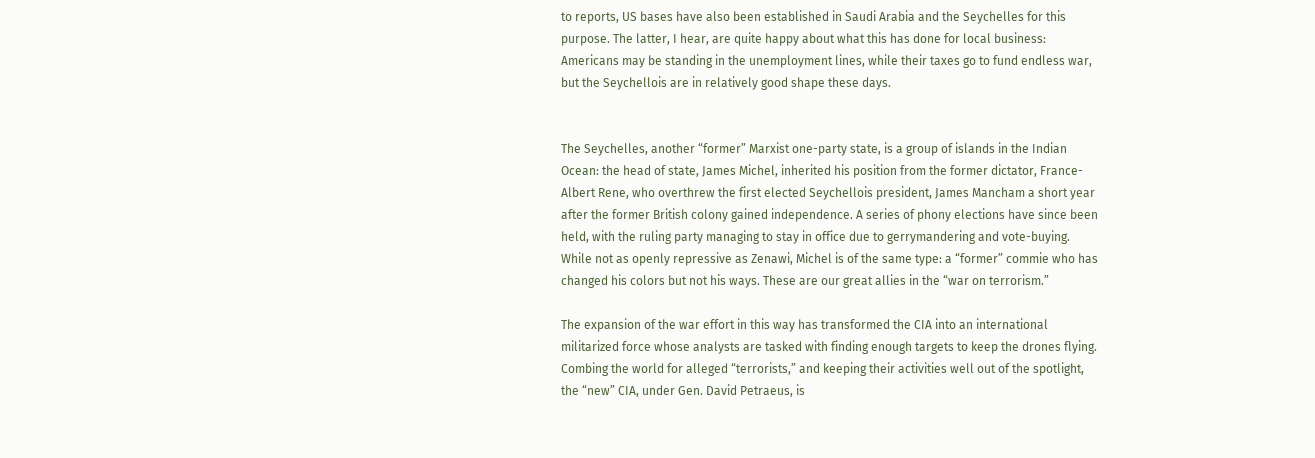to reports, US bases have also been established in Saudi Arabia and the Seychelles for this purpose. The latter, I hear, are quite happy about what this has done for local business: Americans may be standing in the unemployment lines, while their taxes go to fund endless war, but the Seychellois are in relatively good shape these days.


The Seychelles, another “former” Marxist one-party state, is a group of islands in the Indian Ocean: the head of state, James Michel, inherited his position from the former dictator, France-Albert Rene, who overthrew the first elected Seychellois president, James Mancham a short year after the former British colony gained independence. A series of phony elections have since been held, with the ruling party managing to stay in office due to gerrymandering and vote-buying. While not as openly repressive as Zenawi, Michel is of the same type: a “former” commie who has changed his colors but not his ways. These are our great allies in the “war on terrorism.”

The expansion of the war effort in this way has transformed the CIA into an international militarized force whose analysts are tasked with finding enough targets to keep the drones flying. Combing the world for alleged “terrorists,” and keeping their activities well out of the spotlight, the “new” CIA, under Gen. David Petraeus, is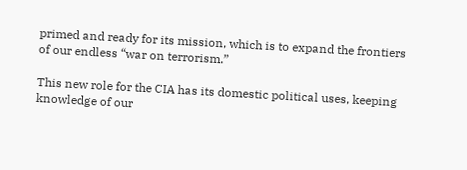primed and ready for its mission, which is to expand the frontiers of our endless “war on terrorism.”

This new role for the CIA has its domestic political uses, keeping knowledge of our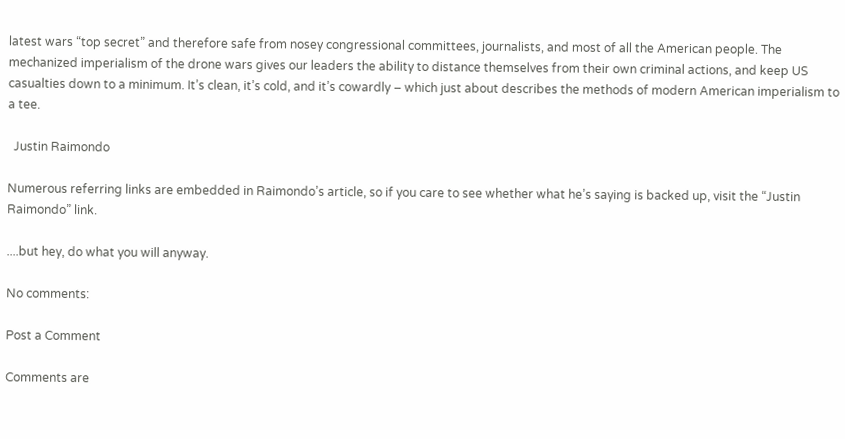latest wars “top secret” and therefore safe from nosey congressional committees, journalists, and most of all the American people. The mechanized imperialism of the drone wars gives our leaders the ability to distance themselves from their own criminal actions, and keep US casualties down to a minimum. It’s clean, it’s cold, and it’s cowardly – which just about describes the methods of modern American imperialism to a tee.

  Justin Raimondo

Numerous referring links are embedded in Raimondo’s article, so if you care to see whether what he’s saying is backed up, visit the “Justin Raimondo” link.

....but hey, do what you will anyway.

No comments:

Post a Comment

Comments are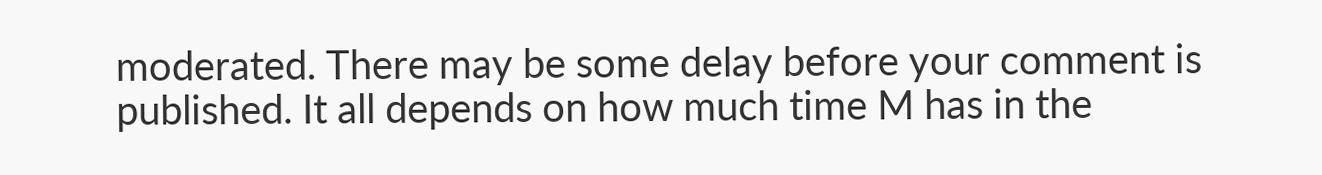moderated. There may be some delay before your comment is published. It all depends on how much time M has in the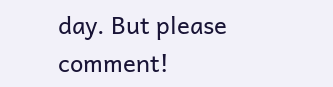day. But please comment!